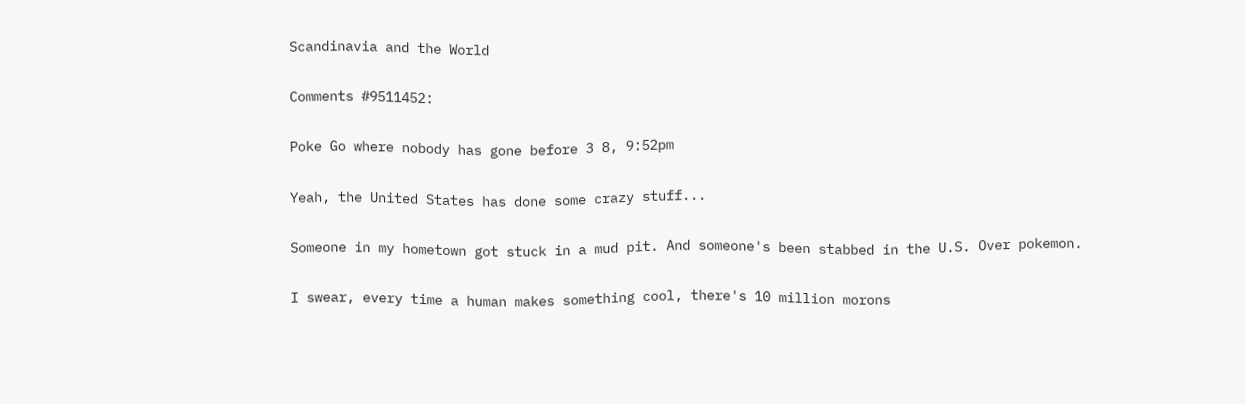Scandinavia and the World

Comments #9511452:

Poke Go where nobody has gone before 3 8, 9:52pm

Yeah, the United States has done some crazy stuff...

Someone in my hometown got stuck in a mud pit. And someone's been stabbed in the U.S. Over pokemon.

I swear, every time a human makes something cool, there's 10 million morons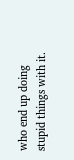who end up doing stupid things with it.